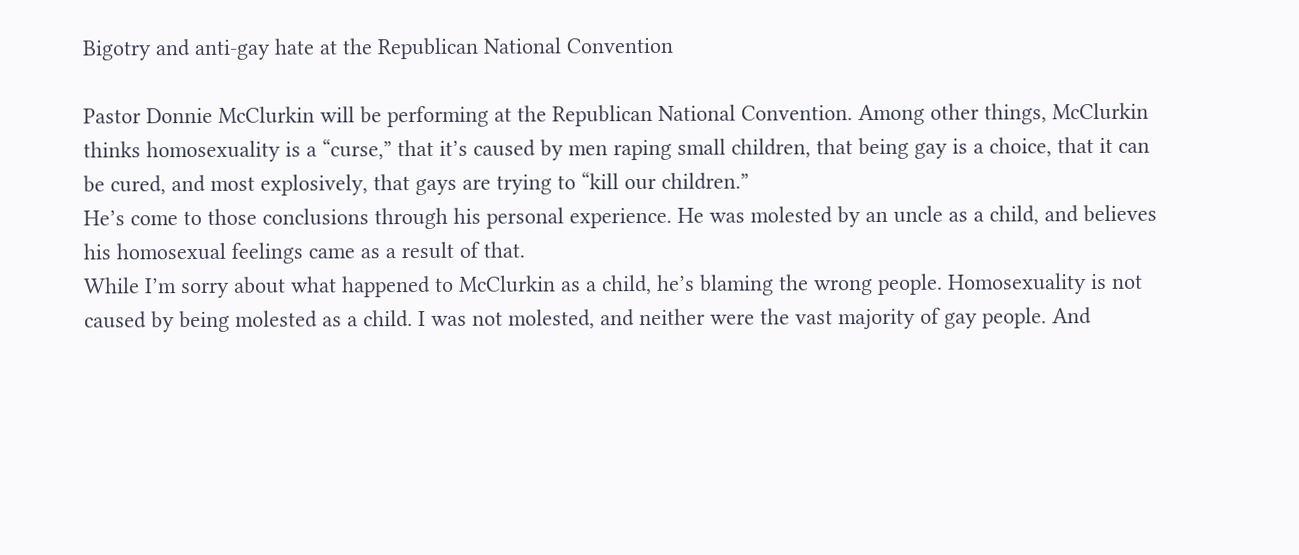Bigotry and anti-gay hate at the Republican National Convention

Pastor Donnie McClurkin will be performing at the Republican National Convention. Among other things, McClurkin thinks homosexuality is a “curse,” that it’s caused by men raping small children, that being gay is a choice, that it can be cured, and most explosively, that gays are trying to “kill our children.”
He’s come to those conclusions through his personal experience. He was molested by an uncle as a child, and believes his homosexual feelings came as a result of that.
While I’m sorry about what happened to McClurkin as a child, he’s blaming the wrong people. Homosexuality is not caused by being molested as a child. I was not molested, and neither were the vast majority of gay people. And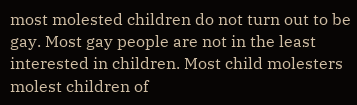most molested children do not turn out to be gay. Most gay people are not in the least interested in children. Most child molesters molest children of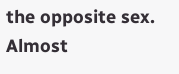the opposite sex. Almost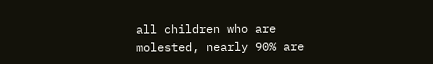all children who are molested, nearly 90% are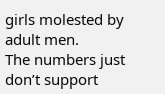girls molested by adult men.
The numbers just don’t support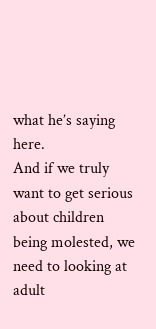what he’s saying here.
And if we truly want to get serious about children being molested, we need to looking at adult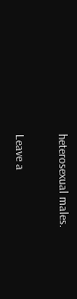heterosexual males.

Leave a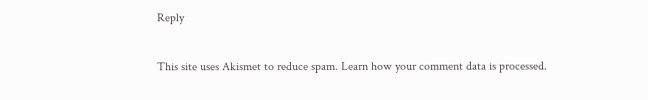Reply

This site uses Akismet to reduce spam. Learn how your comment data is processed.